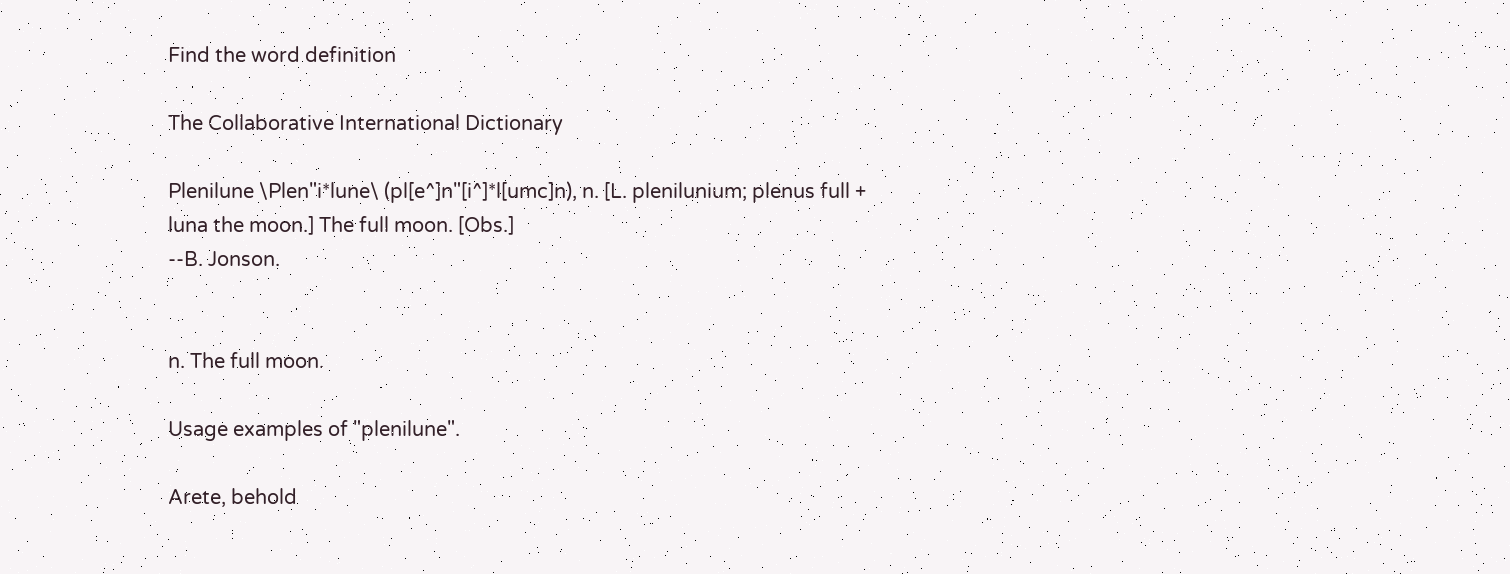Find the word definition

The Collaborative International Dictionary

Plenilune \Plen"i*lune\ (pl[e^]n"[i^]*l[umc]n), n. [L. plenilunium; plenus full + luna the moon.] The full moon. [Obs.]
--B. Jonson.


n. The full moon.

Usage examples of "plenilune".

Arete, behold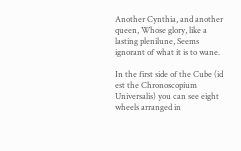Another Cynthia, and another queen, Whose glory, like a lasting plenilune, Seems ignorant of what it is to wane.

In the first side of the Cube (id est the Chronoscopium Universalis) you can see eight wheels arranged in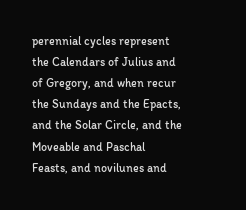perennial cycles represent the Calendars of Julius and of Gregory, and when recur the Sundays and the Epacts, and the Solar Circle, and the Moveable and Paschal Feasts, and novilunes and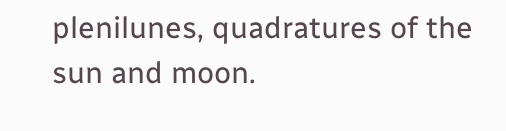plenilunes, quadratures of the sun and moon.